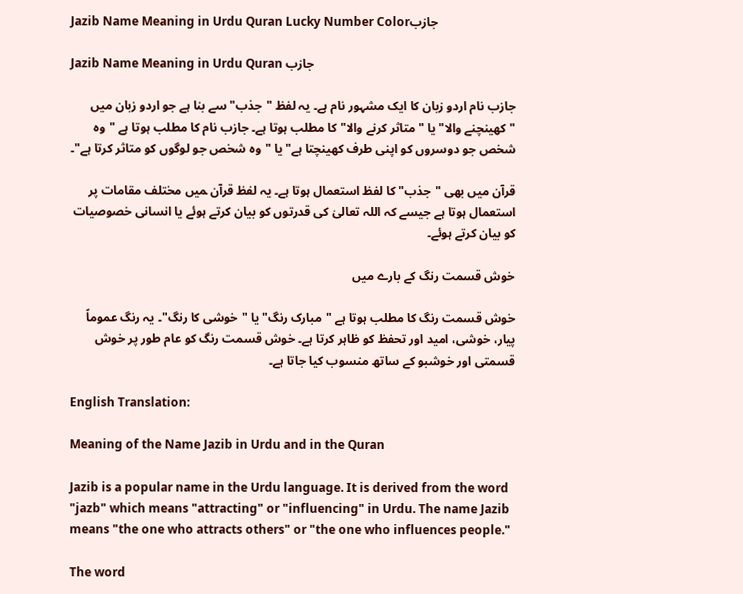Jazib Name Meaning in Urdu Quran Lucky Number Colorجازب

Jazib Name Meaning in Urdu Quran جازب

جازب نام اردو زبان کا‌ ایک مشہور نام ہے۔ یہ لفظ "جذب" سے بنا ہے جو اردو زبان میں "کھینچنے والا" یا "متاثر کرنے والا" کا مطلب ہوتا ہے۔ جازب نام کا مطلب ہوتا ‌ہے "وہ شخص جو دوسروں کو اپنی طرف کھینچتا ‌ہے" یا "وہ شخص جو لوگوں کو متاثر کرتا ہے"۔

قرآن میں بھی "جذب" کا لفظ استعمال ہوتا‍ ہے۔ یہ لفظ قرآن ‍میں مختلف‌ مقامات پر استعمال ہوتا ہے جیسے کہ اللہ تعالیٰ کی قدرتوں کو بیان‌ کرتے ہوئے یا انسانی خصوصیات کو بیان کرتے ہوئے۔

خوش قسمت رنگ کے بارے میں

خوش قسمت رنگ‌ کا مطلب ہوتا ہے "مبارک رنگ" یا "خوشی کا رنگ"۔ یہ رنگ عموماً پیار، خوشی، امید اور‍ تحفظ کو ظاہر کرتا ہے۔ خوش قسمت رنگ کو عام طور پر خوش قسمتی اور خوشبو کے ساتھ منسوب کیا جاتا ہے۔

English Translation:

Meaning of the Name Jazib in Urdu and in the Quran

Jazib is a popular name in the Urdu language. It is derived from the word "jazb" which means "attracting" or "influencing" in Urdu. The name Jazib means "the one who attracts others" or "the one who influences people."

The word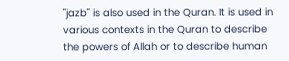"jazb" is also used in the Quran. It is used in various contexts in the Quran to describe the powers of Allah or to describe human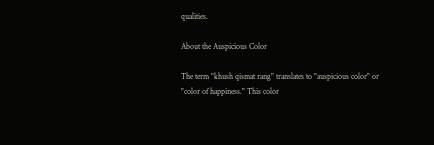qualities.

About the Auspicious Color

The term "khush qismat rang" translates to "auspicious color" or "color of happiness." This color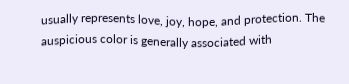usually represents love, joy, hope, and protection. The auspicious color is generally associated with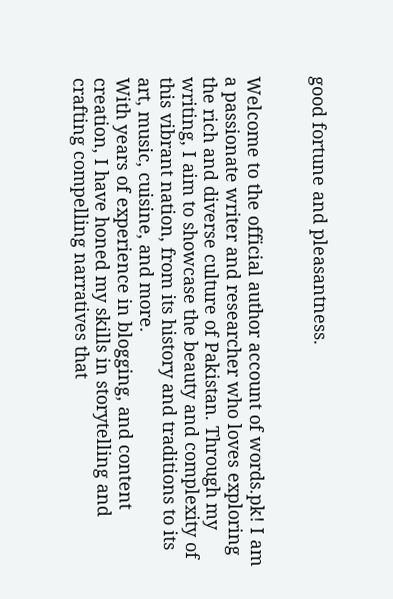good fortune and pleasantness.


Welcome to the official author account of words.pk! I am a passionate writer and researcher who loves exploring the rich and diverse culture of Pakistan. Through my writing, I aim to showcase the beauty and complexity of this vibrant nation, from its history and traditions to its art, music, cuisine, and more.
With years of experience in blogging, and content creation, I have honed my skills in storytelling and crafting compelling narratives that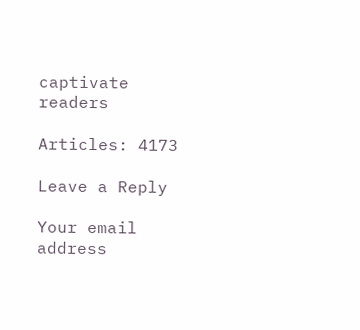captivate readers

Articles: 4173

Leave a Reply

Your email address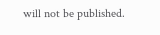will not be published.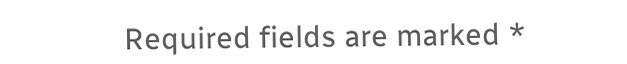Required fields are marked *